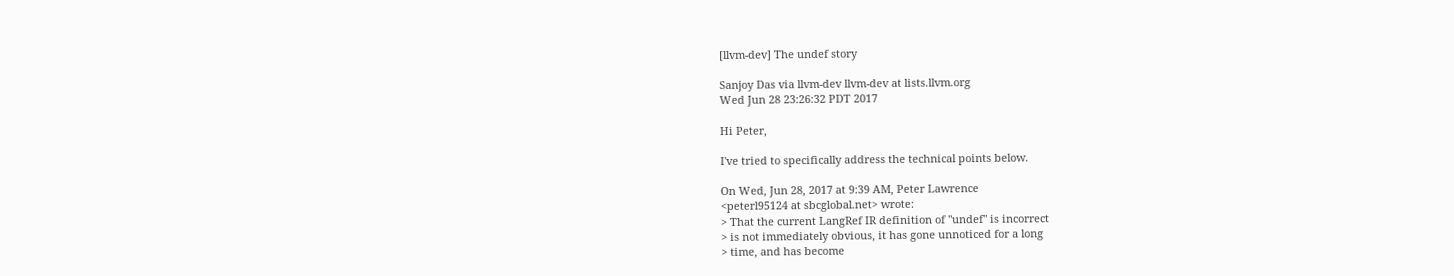[llvm-dev] The undef story

Sanjoy Das via llvm-dev llvm-dev at lists.llvm.org
Wed Jun 28 23:26:32 PDT 2017

Hi Peter,

I've tried to specifically address the technical points below.

On Wed, Jun 28, 2017 at 9:39 AM, Peter Lawrence
<peterl95124 at sbcglobal.net> wrote:
> That the current LangRef IR definition of "undef" is incorrect
> is not immediately obvious, it has gone unnoticed for a long
> time, and has become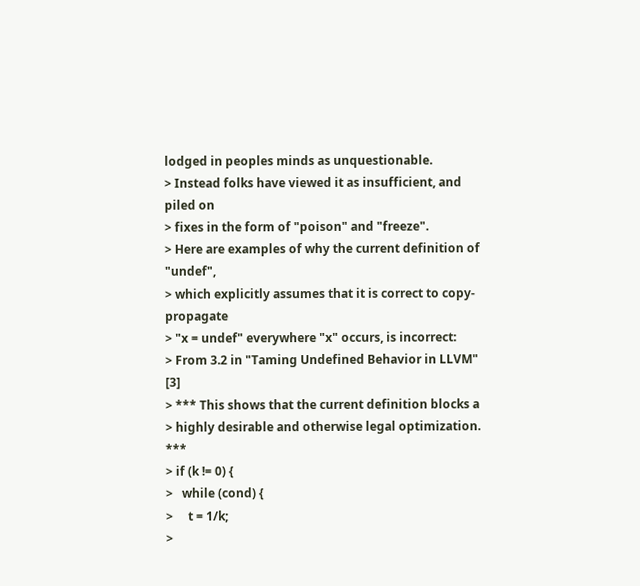lodged in peoples minds as unquestionable.
> Instead folks have viewed it as insufficient, and piled on
> fixes in the form of "poison" and "freeze".
> Here are examples of why the current definition of "undef",
> which explicitly assumes that it is correct to copy-propagate
> "x = undef" everywhere "x" occurs, is incorrect:
> From 3.2 in "Taming Undefined Behavior in LLVM" [3]
> *** This shows that the current definition blocks a
> highly desirable and otherwise legal optimization. ***
> if (k != 0) {
>   while (cond) {
>     t = 1/k;
>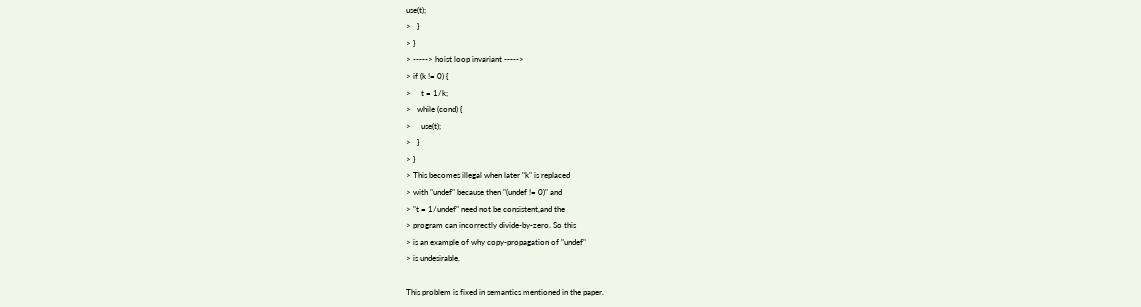use(t);
>   }
> }
> -----> hoist loop invariant ----->
> if (k != 0) {
>     t = 1/k;
>   while (cond) {
>     use(t);
>   }
> }
> This becomes illegal when later "k" is replaced
> with "undef" because then "(undef != 0)" and
> "t = 1/undef" need not be consistent,and the
> program can incorrectly divide-by-zero. So this
> is an example of why copy-propagation of "undef"
> is undesirable.

This problem is fixed in semantics mentioned in the paper.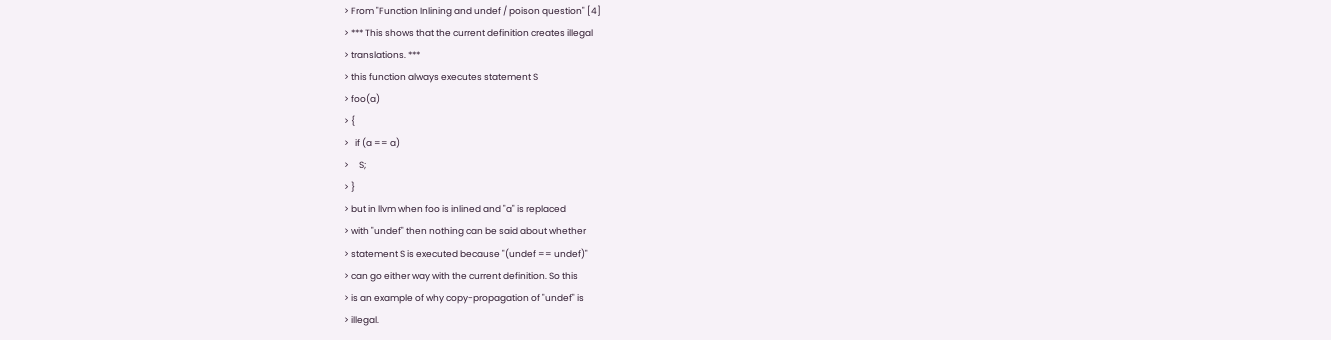> From "Function Inlining and undef / poison question" [4]
> *** This shows that the current definition creates illegal
> translations. ***
> this function always executes statement S
> foo(a)
> {
>   if (a == a)
>     S;
> }
> but in llvm when foo is inlined and "a" is replaced
> with "undef" then nothing can be said about whether
> statement S is executed because "(undef == undef)"
> can go either way with the current definition. So this
> is an example of why copy-propagation of "undef" is
> illegal.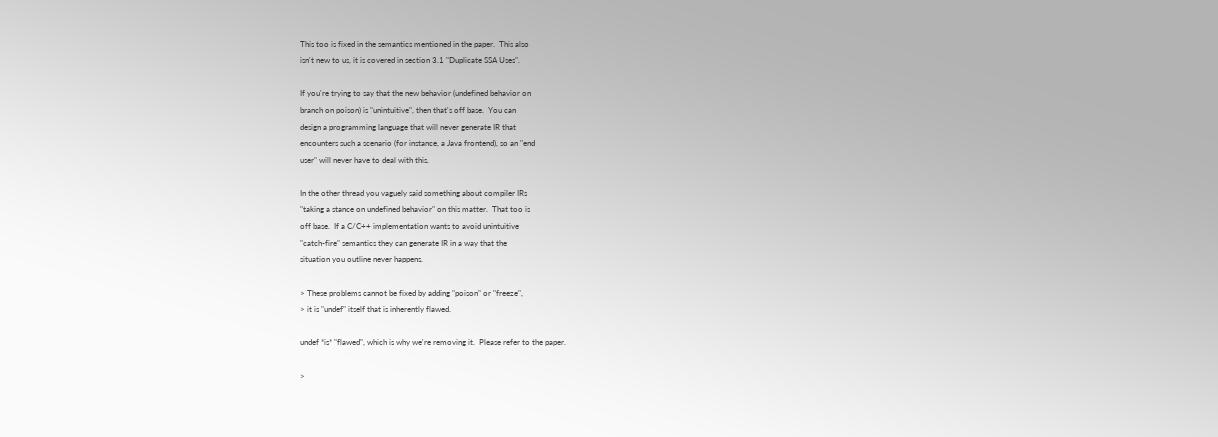This too is fixed in the semantics mentioned in the paper.  This also
isn't new to us, it is covered in section 3.1 "Duplicate SSA Uses".

If you're trying to say that the new behavior (undefined behavior on
branch on poison) is "unintuitive", then that's off base.  You can
design a programming language that will never generate IR that
encounters such a scenario (for instance, a Java frontend), so an "end
user" will never have to deal with this.

In the other thread you vaguely said something about compiler IRs
"taking a stance on undefined behavior" on this matter.  That too is
off base.  If a C/C++ implementation wants to avoid unintuitive
"catch-fire" semantics they can generate IR in a way that the
situation you outline never happens.

> These problems cannot be fixed by adding "poison" or "freeze",
> it is "undef" itself that is inherently flawed.

undef *is* "flawed", which is why we're removing it.  Please refer to the paper.

>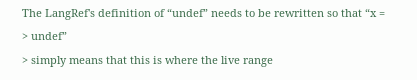The LangRef's definition of “undef” needs to be rewritten so that “x =
> undef”
> simply means that this is where the live range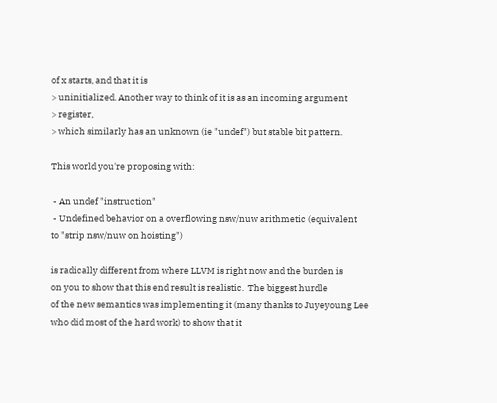of x starts, and that it is
> uninitialized. Another way to think of it is as an incoming argument
> register,
> which similarly has an unknown (ie "undef") but stable bit pattern.

This world you're proposing with:

 - An undef "instruction"
 - Undefined behavior on a overflowing nsw/nuw arithmetic (equivalent
to "strip nsw/nuw on hoisting")

is radically different from where LLVM is right now and the burden is
on you to show that this end result is realistic.  The biggest hurdle
of the new semantics was implementing it (many thanks to Juyeyoung Lee
who did most of the hard work) to show that it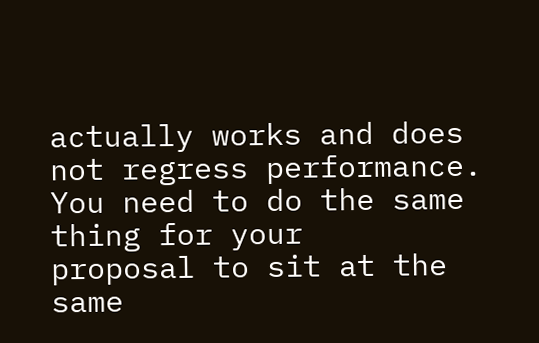actually works and does
not regress performance.  You need to do the same thing for your
proposal to sit at the same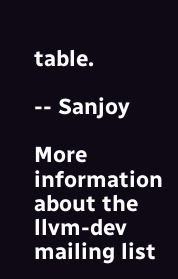table.

-- Sanjoy

More information about the llvm-dev mailing list